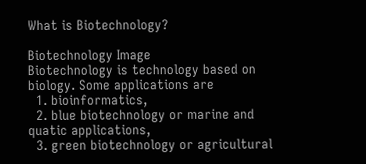What is Biotechnology?

Biotechnology Image
Biotechnology is technology based on biology. Some applications are
  1. bioinformatics,
  2. blue biotechnology or marine and quatic applications,
  3. green biotechnology or agricultural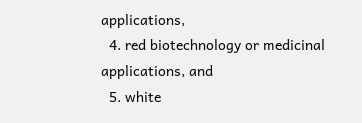applications,
  4. red biotechnology or medicinal applications, and
  5. white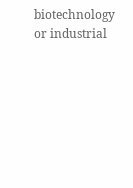biotechnology or industrial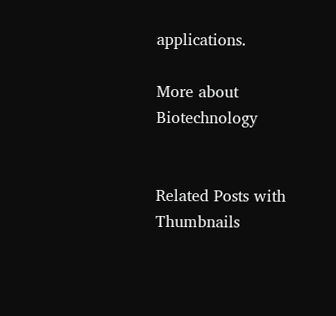applications.

More about Biotechnology


Related Posts with Thumbnails